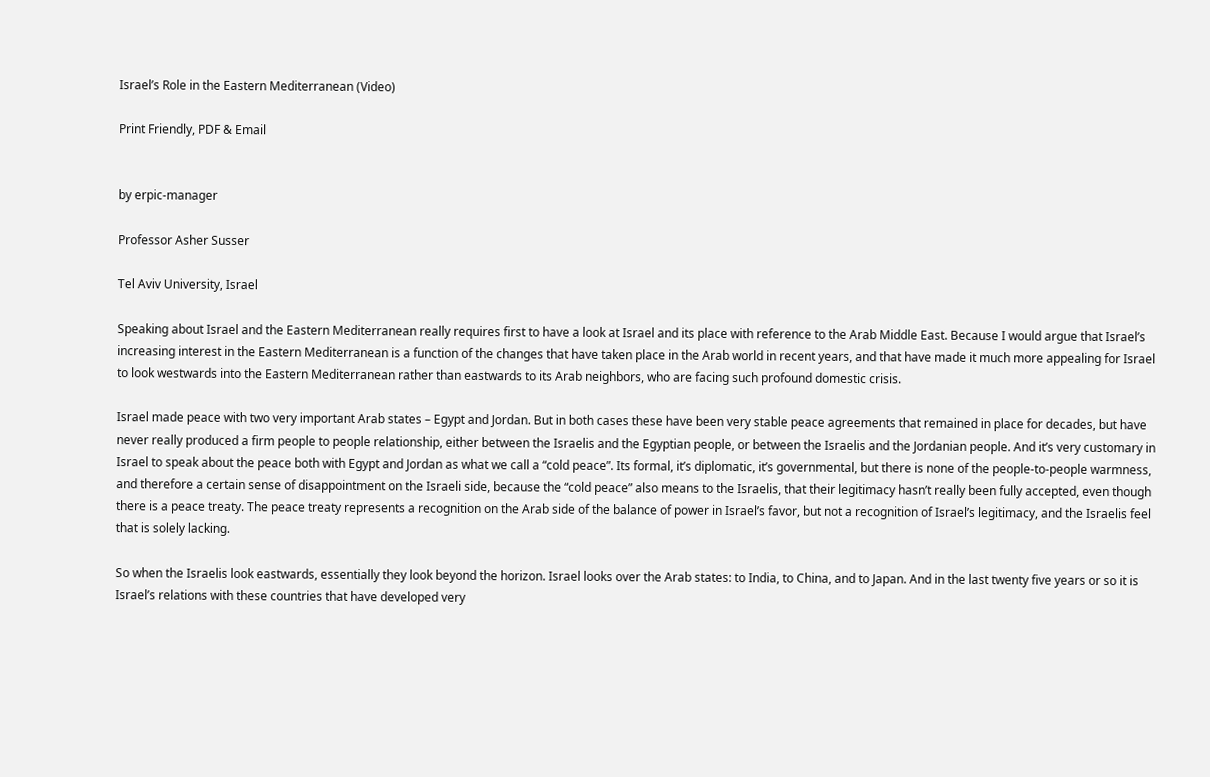Israel’s Role in the Eastern Mediterranean (Video)

Print Friendly, PDF & Email


by erpic-manager

Professor Asher Susser

Tel Aviv University, Israel

Speaking about Israel and the Eastern Mediterranean really requires first to have a look at Israel and its place with reference to the Arab Middle East. Because I would argue that Israel’s increasing interest in the Eastern Mediterranean is a function of the changes that have taken place in the Arab world in recent years, and that have made it much more appealing for Israel to look westwards into the Eastern Mediterranean rather than eastwards to its Arab neighbors, who are facing such profound domestic crisis.

Israel made peace with two very important Arab states – Egypt and Jordan. But in both cases these have been very stable peace agreements that remained in place for decades, but have never really produced a firm people to people relationship, either between the Israelis and the Egyptian people, or between the Israelis and the Jordanian people. And it’s very customary in Israel to speak about the peace both with Egypt and Jordan as what we call a “cold peace”. Its formal, it’s diplomatic, it’s governmental, but there is none of the people-to-people warmness, and therefore a certain sense of disappointment on the Israeli side, because the “cold peace” also means to the Israelis, that their legitimacy hasn’t really been fully accepted, even though there is a peace treaty. The peace treaty represents a recognition on the Arab side of the balance of power in Israel’s favor, but not a recognition of Israel’s legitimacy, and the Israelis feel that is solely lacking.

So when the Israelis look eastwards, essentially they look beyond the horizon. Israel looks over the Arab states: to India, to China, and to Japan. And in the last twenty five years or so it is Israel’s relations with these countries that have developed very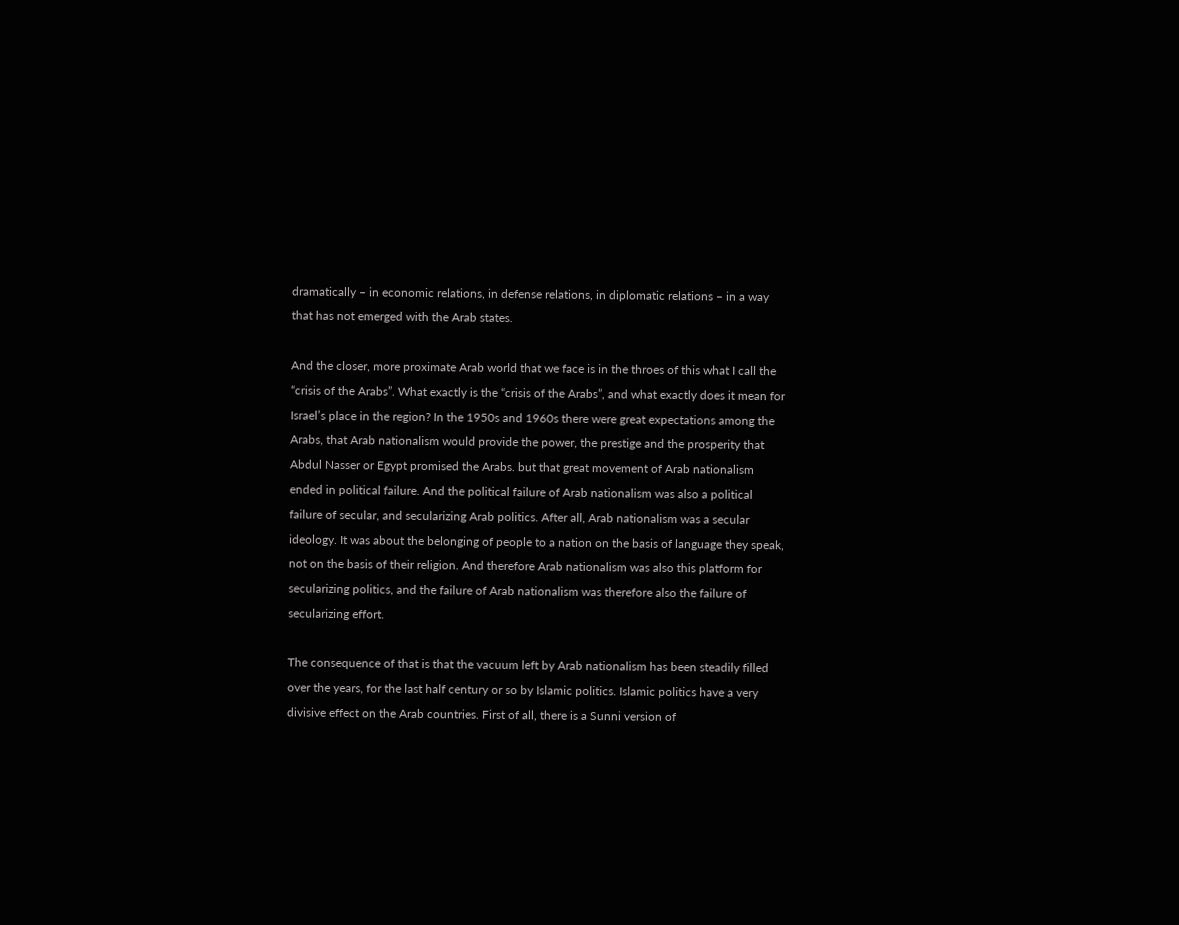dramatically – in economic relations, in defense relations, in diplomatic relations – in a way that has not emerged with the Arab states.

And the closer, more proximate Arab world that we face is in the throes of this what I call the “crisis of the Arabs”. What exactly is the “crisis of the Arabs”, and what exactly does it mean for Israel’s place in the region? In the 1950s and 1960s there were great expectations among the Arabs, that Arab nationalism would provide the power, the prestige and the prosperity that Abdul Nasser or Egypt promised the Arabs. but that great movement of Arab nationalism ended in political failure. And the political failure of Arab nationalism was also a political failure of secular, and secularizing Arab politics. After all, Arab nationalism was a secular ideology. It was about the belonging of people to a nation on the basis of language they speak, not on the basis of their religion. And therefore Arab nationalism was also this platform for secularizing politics, and the failure of Arab nationalism was therefore also the failure of secularizing effort.

The consequence of that is that the vacuum left by Arab nationalism has been steadily filled over the years, for the last half century or so by Islamic politics. Islamic politics have a very divisive effect on the Arab countries. First of all, there is a Sunni version of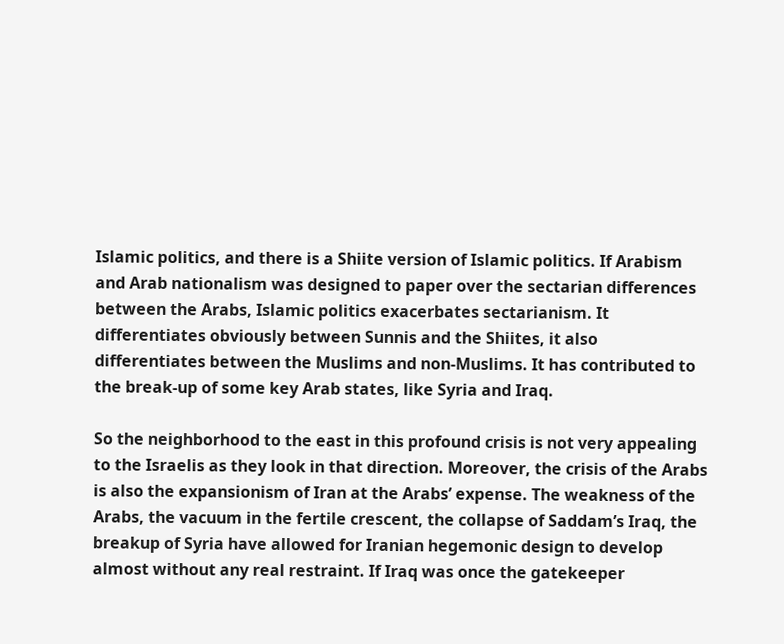Islamic politics, and there is a Shiite version of Islamic politics. If Arabism and Arab nationalism was designed to paper over the sectarian differences between the Arabs, Islamic politics exacerbates sectarianism. It differentiates obviously between Sunnis and the Shiites, it also differentiates between the Muslims and non-Muslims. It has contributed to the break-up of some key Arab states, like Syria and Iraq.

So the neighborhood to the east in this profound crisis is not very appealing to the Israelis as they look in that direction. Moreover, the crisis of the Arabs is also the expansionism of Iran at the Arabs’ expense. The weakness of the Arabs, the vacuum in the fertile crescent, the collapse of Saddam’s Iraq, the breakup of Syria have allowed for Iranian hegemonic design to develop almost without any real restraint. If Iraq was once the gatekeeper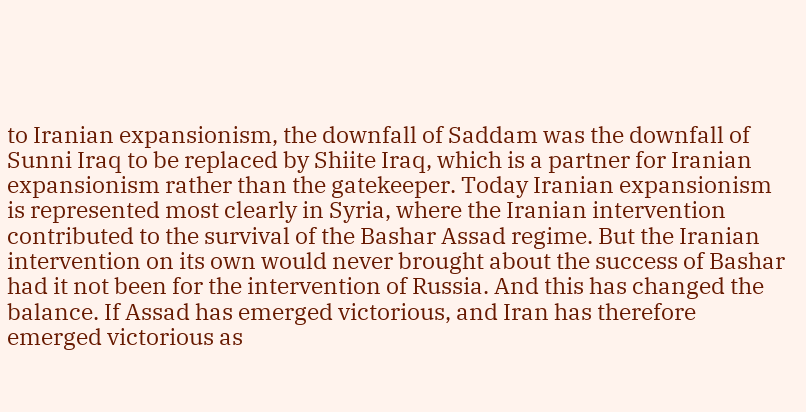to Iranian expansionism, the downfall of Saddam was the downfall of Sunni Iraq to be replaced by Shiite Iraq, which is a partner for Iranian expansionism rather than the gatekeeper. Today Iranian expansionism is represented most clearly in Syria, where the Iranian intervention contributed to the survival of the Bashar Assad regime. But the Iranian intervention on its own would never brought about the success of Bashar had it not been for the intervention of Russia. And this has changed the balance. If Assad has emerged victorious, and Iran has therefore emerged victorious as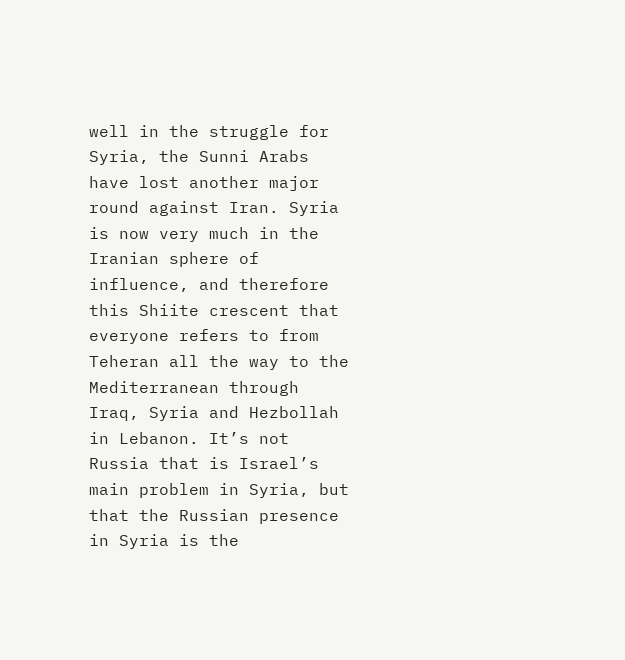well in the struggle for Syria, the Sunni Arabs have lost another major round against Iran. Syria is now very much in the Iranian sphere of influence, and therefore this Shiite crescent that everyone refers to from Teheran all the way to the Mediterranean through Iraq, Syria and Hezbollah in Lebanon. It’s not Russia that is Israel’s main problem in Syria, but that the Russian presence in Syria is the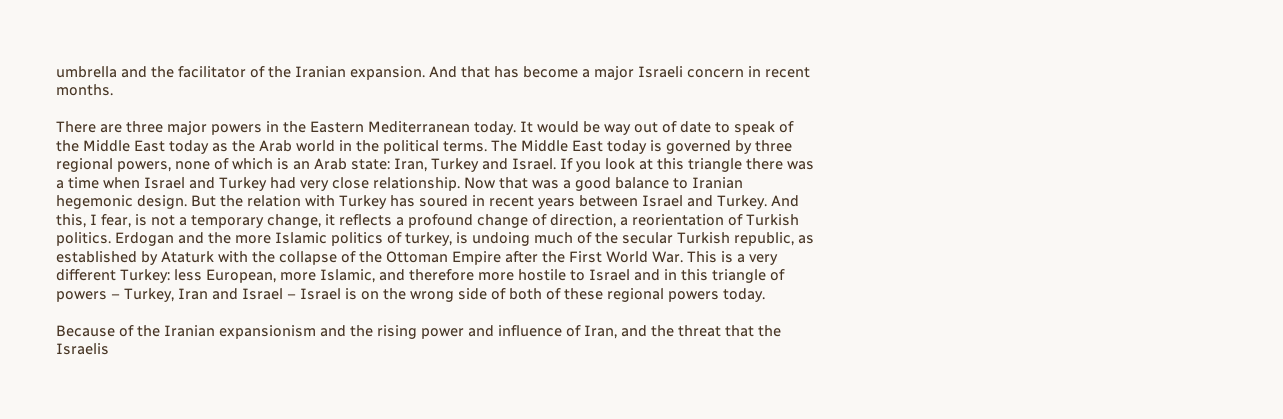umbrella and the facilitator of the Iranian expansion. And that has become a major Israeli concern in recent months.

There are three major powers in the Eastern Mediterranean today. It would be way out of date to speak of the Middle East today as the Arab world in the political terms. The Middle East today is governed by three regional powers, none of which is an Arab state: Iran, Turkey and Israel. If you look at this triangle there was a time when Israel and Turkey had very close relationship. Now that was a good balance to Iranian hegemonic design. But the relation with Turkey has soured in recent years between Israel and Turkey. And this, I fear, is not a temporary change, it reflects a profound change of direction, a reorientation of Turkish politics. Erdogan and the more Islamic politics of turkey, is undoing much of the secular Turkish republic, as established by Ataturk with the collapse of the Ottoman Empire after the First World War. This is a very different Turkey: less European, more Islamic, and therefore more hostile to Israel and in this triangle of powers – Turkey, Iran and Israel – Israel is on the wrong side of both of these regional powers today.

Because of the Iranian expansionism and the rising power and influence of Iran, and the threat that the Israelis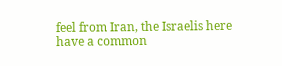feel from Iran, the Israelis here have a common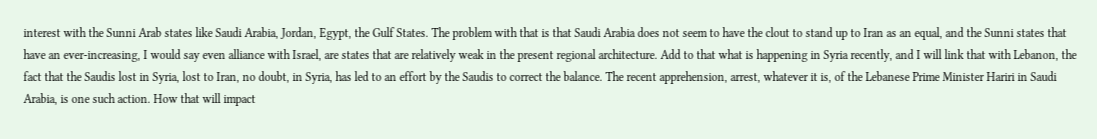interest with the Sunni Arab states like Saudi Arabia, Jordan, Egypt, the Gulf States. The problem with that is that Saudi Arabia does not seem to have the clout to stand up to Iran as an equal, and the Sunni states that have an ever-increasing, I would say even alliance with Israel, are states that are relatively weak in the present regional architecture. Add to that what is happening in Syria recently, and I will link that with Lebanon, the fact that the Saudis lost in Syria, lost to Iran, no doubt, in Syria, has led to an effort by the Saudis to correct the balance. The recent apprehension, arrest, whatever it is, of the Lebanese Prime Minister Hariri in Saudi Arabia, is one such action. How that will impact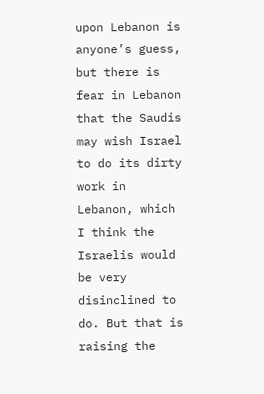upon Lebanon is anyone’s guess, but there is fear in Lebanon that the Saudis may wish Israel to do its dirty work in Lebanon, which I think the Israelis would be very disinclined to do. But that is raising the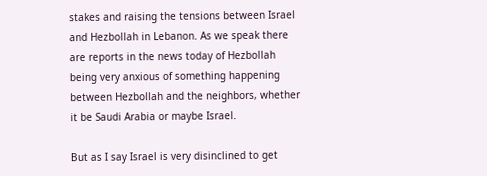stakes and raising the tensions between Israel and Hezbollah in Lebanon. As we speak there are reports in the news today of Hezbollah being very anxious of something happening between Hezbollah and the neighbors, whether it be Saudi Arabia or maybe Israel.

But as I say Israel is very disinclined to get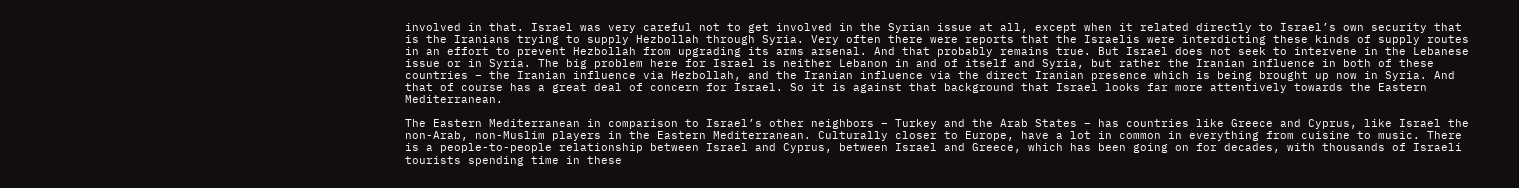involved in that. Israel was very careful not to get involved in the Syrian issue at all, except when it related directly to Israel’s own security that is the Iranians trying to supply Hezbollah through Syria. Very often there were reports that the Israelis were interdicting these kinds of supply routes in an effort to prevent Hezbollah from upgrading its arms arsenal. And that probably remains true. But Israel does not seek to intervene in the Lebanese issue or in Syria. The big problem here for Israel is neither Lebanon in and of itself and Syria, but rather the Iranian influence in both of these countries – the Iranian influence via Hezbollah, and the Iranian influence via the direct Iranian presence which is being brought up now in Syria. And that of course has a great deal of concern for Israel. So it is against that background that Israel looks far more attentively towards the Eastern Mediterranean.

The Eastern Mediterranean in comparison to Israel’s other neighbors – Turkey and the Arab States – has countries like Greece and Cyprus, like Israel the non-Arab, non-Muslim players in the Eastern Mediterranean. Culturally closer to Europe, have a lot in common in everything from cuisine to music. There is a people-to-people relationship between Israel and Cyprus, between Israel and Greece, which has been going on for decades, with thousands of Israeli tourists spending time in these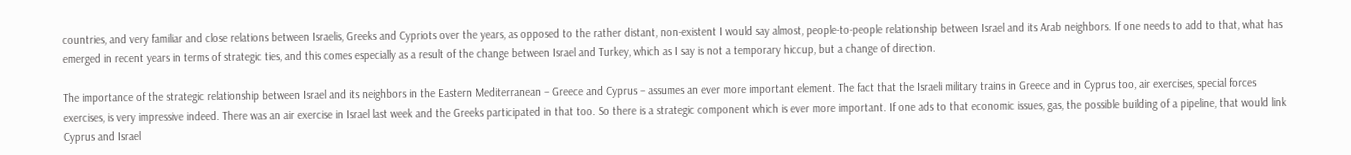countries, and very familiar and close relations between Israelis, Greeks and Cypriots over the years, as opposed to the rather distant, non-existent I would say almost, people-to-people relationship between Israel and its Arab neighbors. If one needs to add to that, what has emerged in recent years in terms of strategic ties, and this comes especially as a result of the change between Israel and Turkey, which as I say is not a temporary hiccup, but a change of direction.

The importance of the strategic relationship between Israel and its neighbors in the Eastern Mediterranean – Greece and Cyprus – assumes an ever more important element. The fact that the Israeli military trains in Greece and in Cyprus too, air exercises, special forces exercises, is very impressive indeed. There was an air exercise in Israel last week and the Greeks participated in that too. So there is a strategic component which is ever more important. If one ads to that economic issues, gas, the possible building of a pipeline, that would link Cyprus and Israel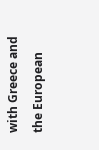with Greece and the European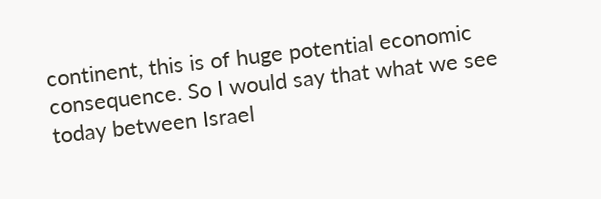continent, this is of huge potential economic consequence. So I would say that what we see today between Israel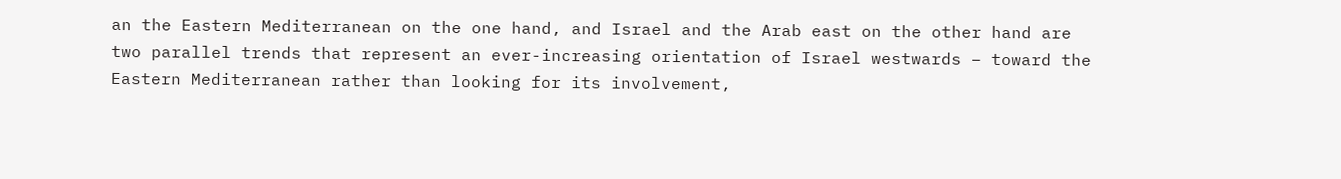an the Eastern Mediterranean on the one hand, and Israel and the Arab east on the other hand are two parallel trends that represent an ever-increasing orientation of Israel westwards – toward the Eastern Mediterranean rather than looking for its involvement,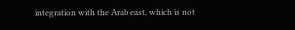integration with the Arab east, which is not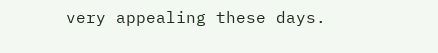very appealing these days.